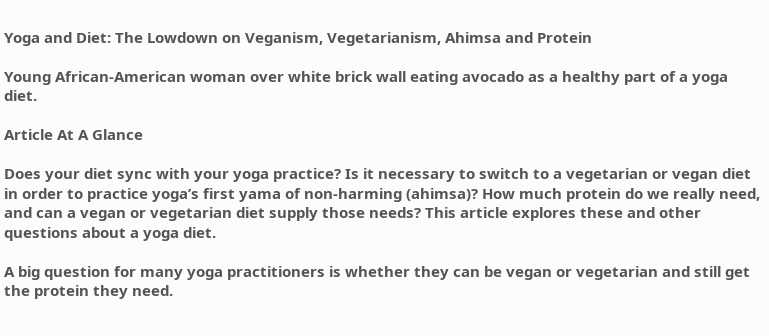Yoga and Diet: The Lowdown on Veganism, Vegetarianism, Ahimsa and Protein

Young African-American woman over white brick wall eating avocado as a healthy part of a yoga diet.

Article At A Glance

Does your diet sync with your yoga practice? Is it necessary to switch to a vegetarian or vegan diet in order to practice yoga’s first yama of non-harming (ahimsa)? How much protein do we really need, and can a vegan or vegetarian diet supply those needs? This article explores these and other questions about a yoga diet.

A big question for many yoga practitioners is whether they can be vegan or vegetarian and still get the protein they need.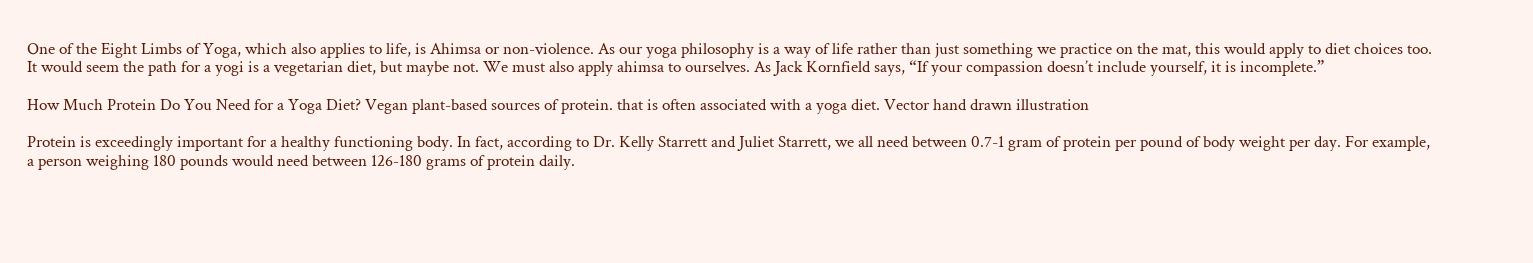One of the Eight Limbs of Yoga, which also applies to life, is Ahimsa or non-violence. As our yoga philosophy is a way of life rather than just something we practice on the mat, this would apply to diet choices too. It would seem the path for a yogi is a vegetarian diet, but maybe not. We must also apply ahimsa to ourselves. As Jack Kornfield says, “If your compassion doesn’t include yourself, it is incomplete.”

How Much Protein Do You Need for a Yoga Diet? Vegan plant-based sources of protein. that is often associated with a yoga diet. Vector hand drawn illustration

Protein is exceedingly important for a healthy functioning body. In fact, according to Dr. Kelly Starrett and Juliet Starrett, we all need between 0.7-1 gram of protein per pound of body weight per day. For example, a person weighing 180 pounds would need between 126-180 grams of protein daily.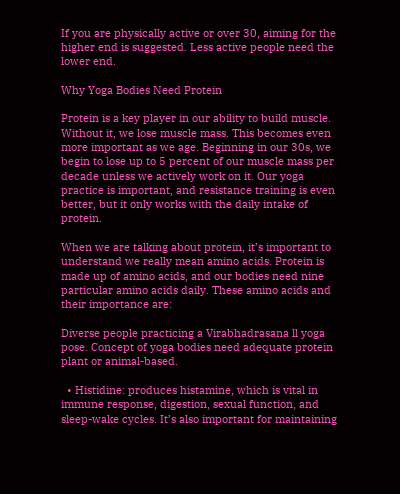If you are physically active or over 30, aiming for the higher end is suggested. Less active people need the lower end.

Why Yoga Bodies Need Protein

Protein is a key player in our ability to build muscle. Without it, we lose muscle mass. This becomes even more important as we age. Beginning in our 30s, we begin to lose up to 5 percent of our muscle mass per decade unless we actively work on it. Our yoga practice is important, and resistance training is even better, but it only works with the daily intake of protein.

When we are talking about protein, it’s important to understand we really mean amino acids. Protein is made up of amino acids, and our bodies need nine particular amino acids daily. These amino acids and their importance are:

Diverse people practicing a Virabhadrasana ll yoga pose. Concept of yoga bodies need adequate protein plant or animal-based.

  • Histidine: produces histamine, which is vital in immune response, digestion, sexual function, and sleep-wake cycles. It’s also important for maintaining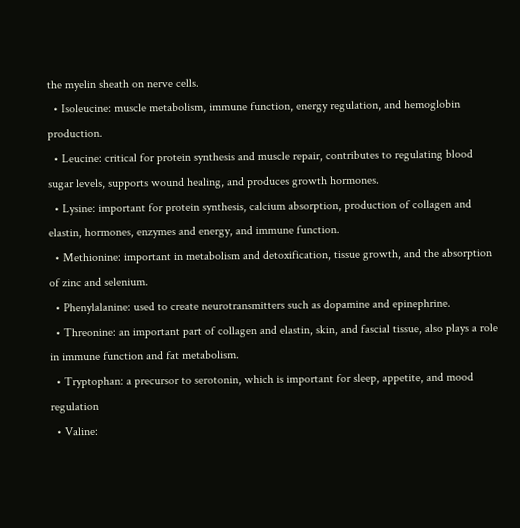the myelin sheath on nerve cells.
  • Isoleucine: muscle metabolism, immune function, energy regulation, and hemoglobin production.
  • Leucine: critical for protein synthesis and muscle repair, contributes to regulating blood sugar levels, supports wound healing, and produces growth hormones.
  • Lysine: important for protein synthesis, calcium absorption, production of collagen and elastin, hormones, enzymes and energy, and immune function.
  • Methionine: important in metabolism and detoxification, tissue growth, and the absorption of zinc and selenium.
  • Phenylalanine: used to create neurotransmitters such as dopamine and epinephrine.
  • Threonine: an important part of collagen and elastin, skin, and fascial tissue, also plays a role in immune function and fat metabolism.
  • Tryptophan: a precursor to serotonin, which is important for sleep, appetite, and mood regulation
  • Valine: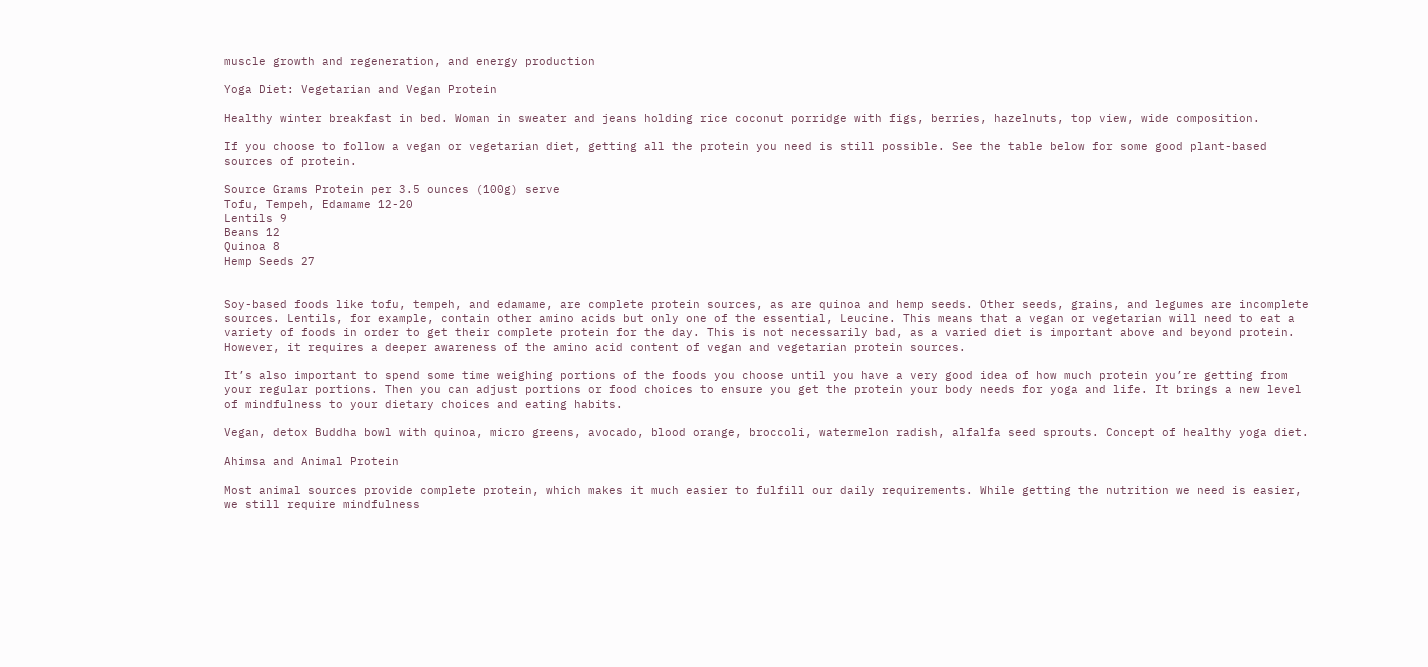muscle growth and regeneration, and energy production

Yoga Diet: Vegetarian and Vegan Protein

Healthy winter breakfast in bed. Woman in sweater and jeans holding rice coconut porridge with figs, berries, hazelnuts, top view, wide composition.

If you choose to follow a vegan or vegetarian diet, getting all the protein you need is still possible. See the table below for some good plant-based sources of protein.

Source Grams Protein per 3.5 ounces (100g) serve
Tofu, Tempeh, Edamame 12-20
Lentils 9
Beans 12
Quinoa 8
Hemp Seeds 27


Soy-based foods like tofu, tempeh, and edamame, are complete protein sources, as are quinoa and hemp seeds. Other seeds, grains, and legumes are incomplete sources. Lentils, for example, contain other amino acids but only one of the essential, Leucine. This means that a vegan or vegetarian will need to eat a variety of foods in order to get their complete protein for the day. This is not necessarily bad, as a varied diet is important above and beyond protein. However, it requires a deeper awareness of the amino acid content of vegan and vegetarian protein sources.

It’s also important to spend some time weighing portions of the foods you choose until you have a very good idea of how much protein you’re getting from your regular portions. Then you can adjust portions or food choices to ensure you get the protein your body needs for yoga and life. It brings a new level of mindfulness to your dietary choices and eating habits.

Vegan, detox Buddha bowl with quinoa, micro greens, avocado, blood orange, broccoli, watermelon radish, alfalfa seed sprouts. Concept of healthy yoga diet.

Ahimsa and Animal Protein

Most animal sources provide complete protein, which makes it much easier to fulfill our daily requirements. While getting the nutrition we need is easier, we still require mindfulness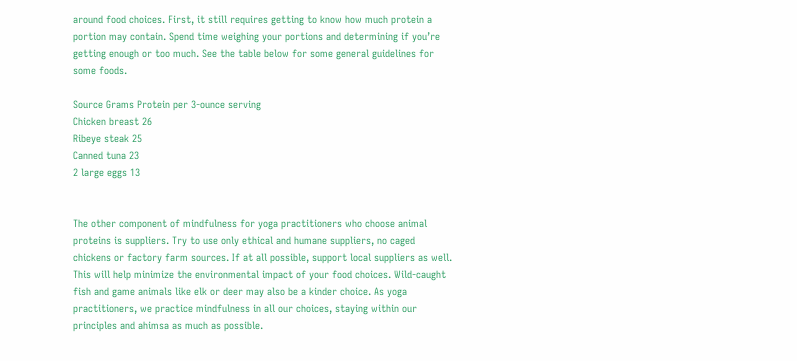around food choices. First, it still requires getting to know how much protein a portion may contain. Spend time weighing your portions and determining if you’re getting enough or too much. See the table below for some general guidelines for some foods.

Source Grams Protein per 3-ounce serving
Chicken breast 26
Ribeye steak 25
Canned tuna 23
2 large eggs 13


The other component of mindfulness for yoga practitioners who choose animal proteins is suppliers. Try to use only ethical and humane suppliers, no caged chickens or factory farm sources. If at all possible, support local suppliers as well. This will help minimize the environmental impact of your food choices. Wild-caught fish and game animals like elk or deer may also be a kinder choice. As yoga practitioners, we practice mindfulness in all our choices, staying within our principles and ahimsa as much as possible.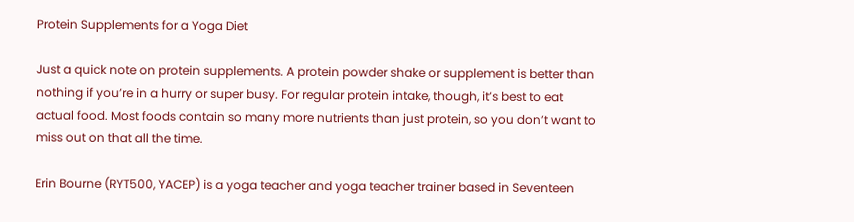Protein Supplements for a Yoga Diet

Just a quick note on protein supplements. A protein powder shake or supplement is better than nothing if you’re in a hurry or super busy. For regular protein intake, though, it’s best to eat actual food. Most foods contain so many more nutrients than just protein, so you don’t want to miss out on that all the time.

Erin Bourne (RYT500, YACEP) is a yoga teacher and yoga teacher trainer based in Seventeen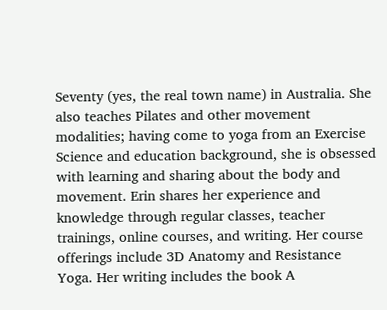Seventy (yes, the real town name) in Australia. She also teaches Pilates and other movement modalities; having come to yoga from an Exercise Science and education background, she is obsessed with learning and sharing about the body and movement. Erin shares her experience and knowledge through regular classes, teacher trainings, online courses, and writing. Her course offerings include 3D Anatomy and Resistance Yoga. Her writing includes the book A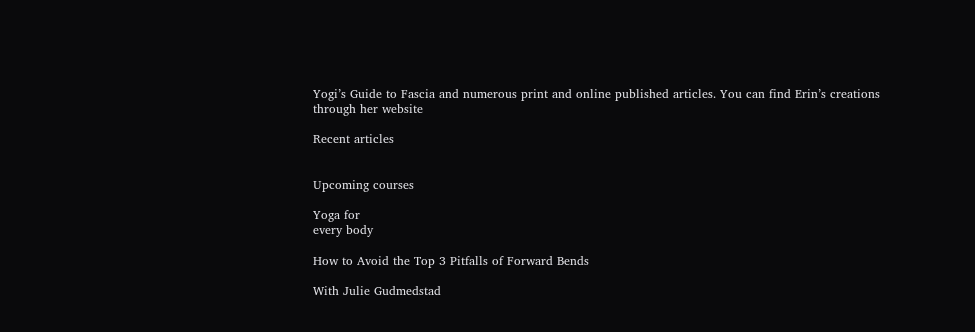Yogi’s Guide to Fascia and numerous print and online published articles. You can find Erin’s creations through her website

Recent articles


Upcoming courses

Yoga for
every body

How to Avoid the Top 3 Pitfalls of Forward Bends

With Julie Gudmedstad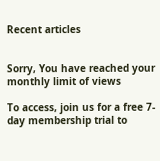Recent articles


Sorry, You have reached your
monthly limit of views

To access, join us for a free 7-day membership trial to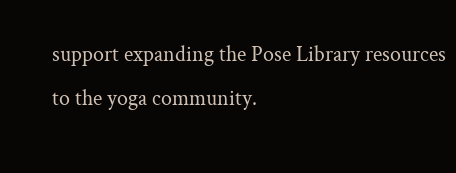support expanding the Pose Library resources to the yoga community.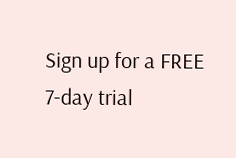Sign up for a FREE 7-day trial